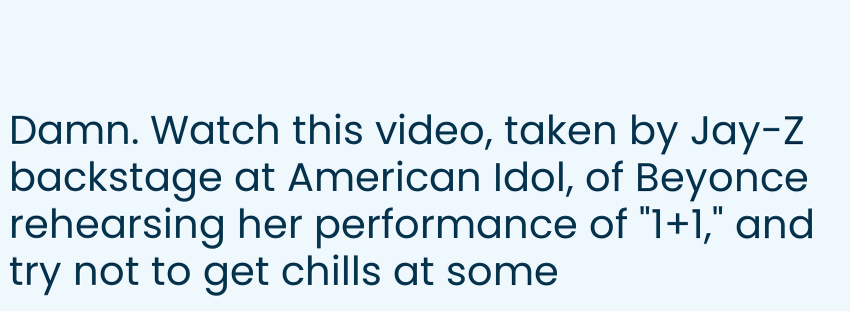Damn. Watch this video, taken by Jay-Z backstage at American Idol, of Beyonce rehearsing her performance of "1+1," and try not to get chills at some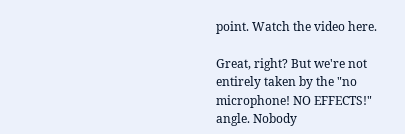point. Watch the video here.

Great, right? But we're not entirely taken by the "no microphone! NO EFFECTS!" angle. Nobody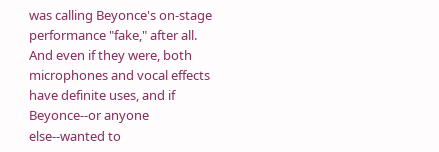was calling Beyonce's on-stage performance "fake," after all. And even if they were, both microphones and vocal effects have definite uses, and if Beyonce--or anyone else--wanted to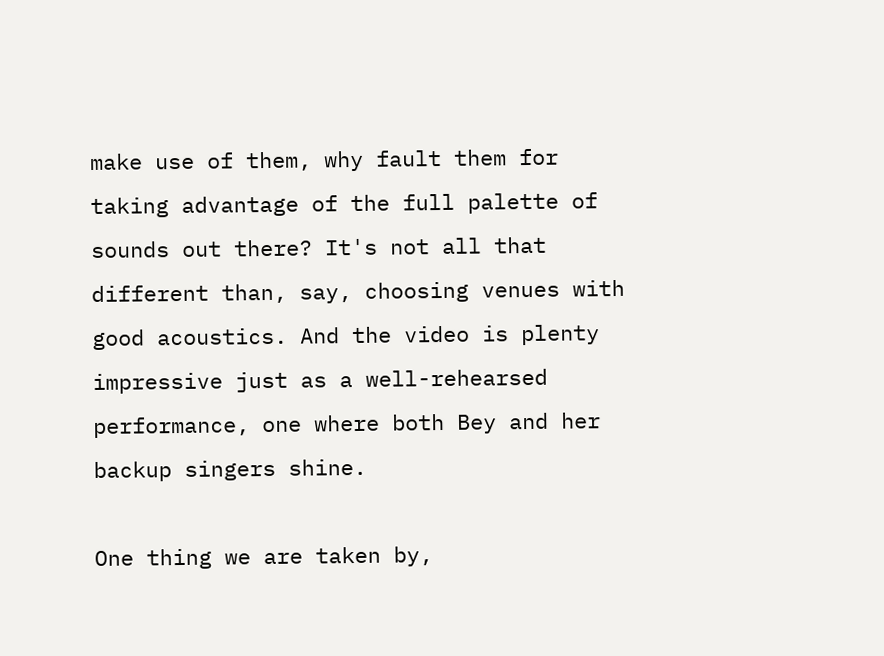make use of them, why fault them for taking advantage of the full palette of sounds out there? It's not all that different than, say, choosing venues with good acoustics. And the video is plenty impressive just as a well-rehearsed performance, one where both Bey and her backup singers shine.

One thing we are taken by,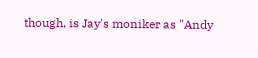though, is Jay's moniker as "Andy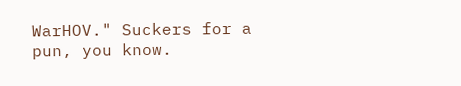WarHOV." Suckers for a pun, you know.